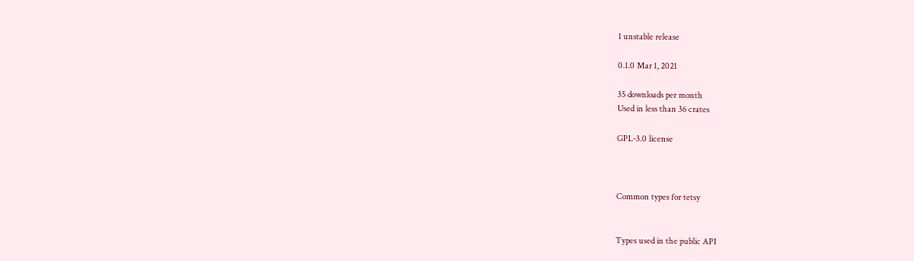1 unstable release

0.1.0 Mar 1, 2021

35 downloads per month
Used in less than 36 crates

GPL-3.0 license



Common types for tetsy


Types used in the public API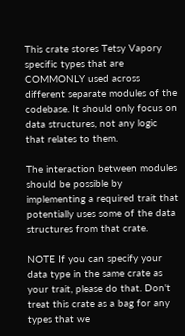This crate stores Tetsy Vapory specific types that are COMMONLY used across different separate modules of the codebase. It should only focus on data structures, not any logic that relates to them.

The interaction between modules should be possible by implementing a required trait that potentially uses some of the data structures from that crate.

NOTE If you can specify your data type in the same crate as your trait, please do that. Don't treat this crate as a bag for any types that we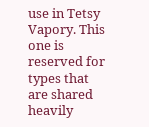use in Tetsy Vapory. This one is reserved for types that are shared heavily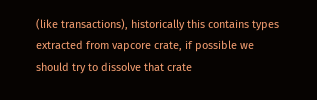(like transactions), historically this contains types extracted from vapcore crate, if possible we should try to dissolve that crate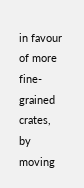in favour of more fine-grained crates, by moving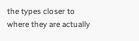the types closer to where they are actually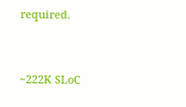required.


~222K SLoC